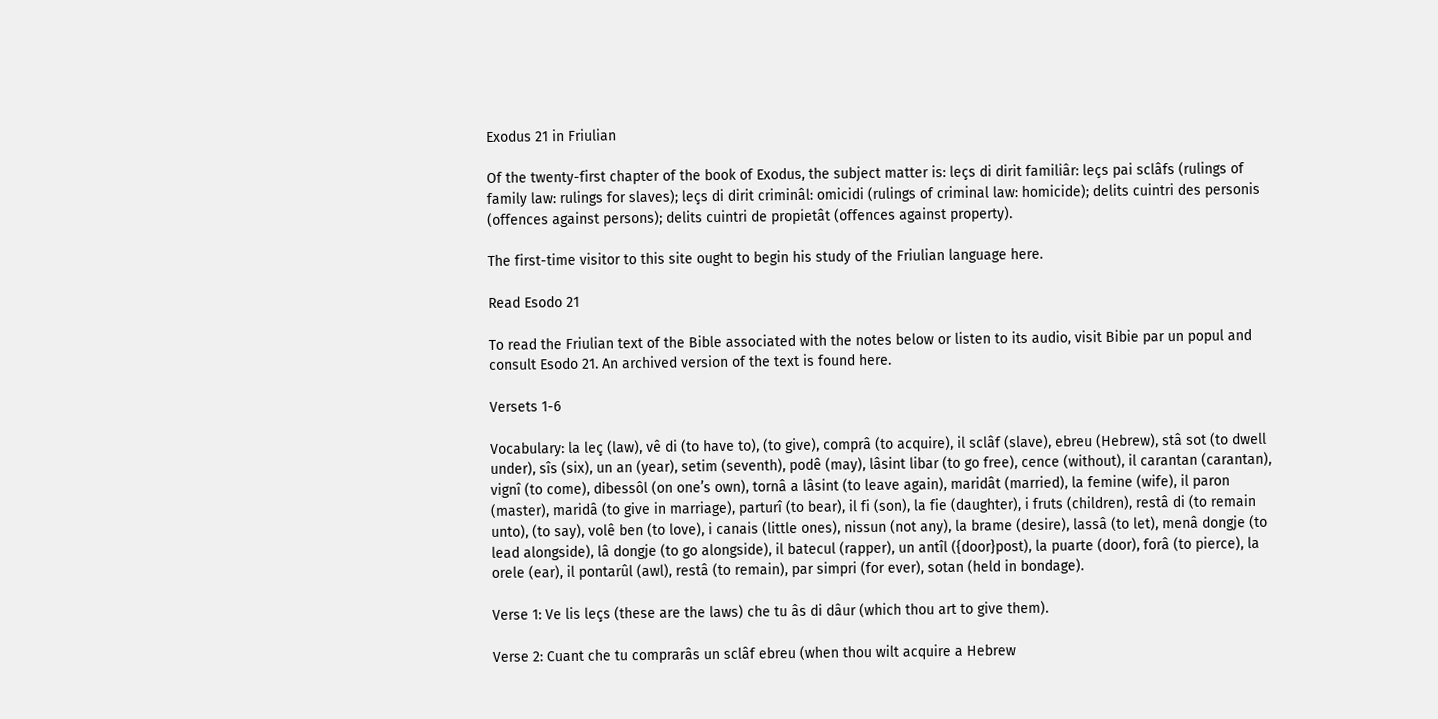Exodus 21 in Friulian

Of the twenty-first chapter of the book of Exodus, the subject matter is: leçs di dirit familiâr: leçs pai sclâfs (rulings of family law: rulings for slaves); leçs di dirit criminâl: omicidi (rulings of criminal law: homicide); delits cuintri des personis (offences against persons); delits cuintri de propietât (offences against property).

The first-time visitor to this site ought to begin his study of the Friulian language here.

Read Esodo 21

To read the Friulian text of the Bible associated with the notes below or listen to its audio, visit Bibie par un popul and consult Esodo 21. An archived version of the text is found here.

Versets 1-6

Vocabulary: la leç (law), vê di (to have to), (to give), comprâ (to acquire), il sclâf (slave), ebreu (Hebrew), stâ sot (to dwell under), sîs (six), un an (year), setim (seventh), podê (may), lâsint libar (to go free), cence (without), il carantan (carantan), vignî (to come), dibessôl (on one’s own), tornâ a lâsint (to leave again), maridât (married), la femine (wife), il paron (master), maridâ (to give in marriage), parturî (to bear), il fi (son), la fie (daughter), i fruts (children), restâ di (to remain unto), (to say), volê ben (to love), i canais (little ones), nissun (not any), la brame (desire), lassâ (to let), menâ dongje (to lead alongside), lâ dongje (to go alongside), il batecul (rapper), un antîl ({door}post), la puarte (door), forâ (to pierce), la orele (ear), il pontarûl (awl), restâ (to remain), par simpri (for ever), sotan (held in bondage).

Verse 1: Ve lis leçs (these are the laws) che tu âs di dâur (which thou art to give them).

Verse 2: Cuant che tu comprarâs un sclâf ebreu (when thou wilt acquire a Hebrew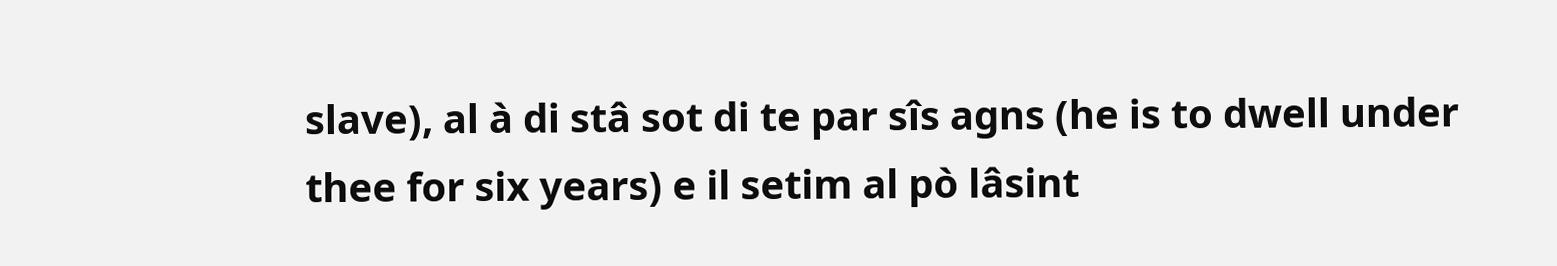slave), al à di stâ sot di te par sîs agns (he is to dwell under thee for six years) e il setim al pò lâsint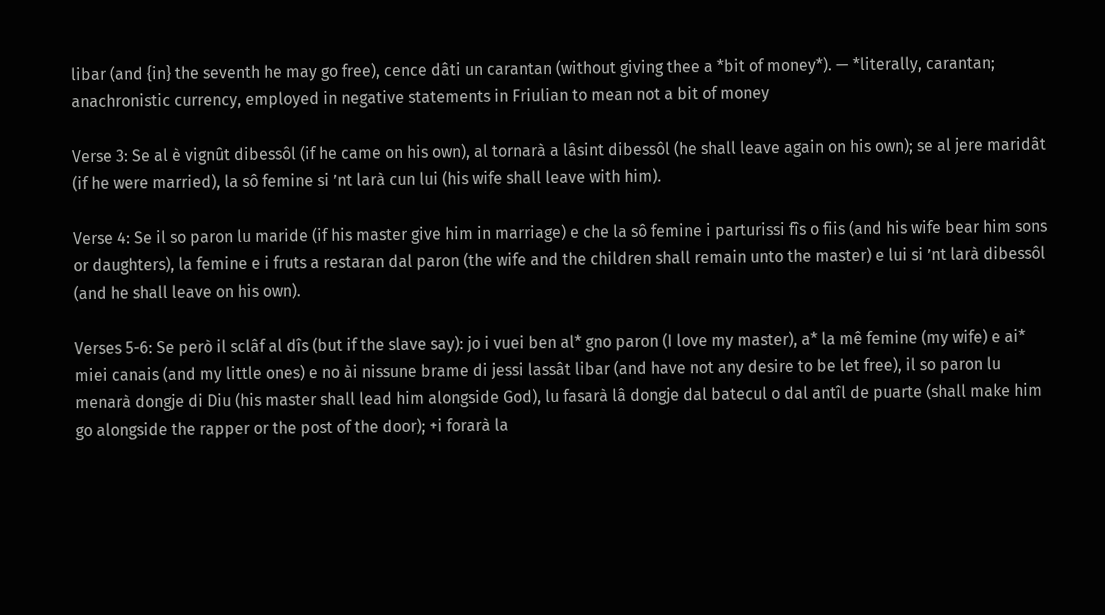libar (and {in} the seventh he may go free), cence dâti un carantan (without giving thee a *bit of money*). — *literally, carantan; anachronistic currency, employed in negative statements in Friulian to mean not a bit of money

Verse 3: Se al è vignût dibessôl (if he came on his own), al tornarà a lâsint dibessôl (he shall leave again on his own); se al jere maridât (if he were married), la sô femine si ’nt larà cun lui (his wife shall leave with him).

Verse 4: Se il so paron lu maride (if his master give him in marriage) e che la sô femine i parturissi fîs o fiis (and his wife bear him sons or daughters), la femine e i fruts a restaran dal paron (the wife and the children shall remain unto the master) e lui si ’nt larà dibessôl (and he shall leave on his own).

Verses 5-6: Se però il sclâf al dîs (but if the slave say): jo i vuei ben al* gno paron (I love my master), a* la mê femine (my wife) e ai* miei canais (and my little ones) e no ài nissune brame di jessi lassât libar (and have not any desire to be let free), il so paron lu menarà dongje di Diu (his master shall lead him alongside God), lu fasarà lâ dongje dal batecul o dal antîl de puarte (shall make him go alongside the rapper or the post of the door); +i forarà la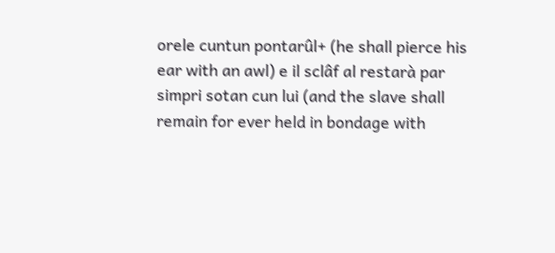orele cuntun pontarûl+ (he shall pierce his ear with an awl) e il sclâf al restarà par simpri sotan cun lui (and the slave shall remain for ever held in bondage with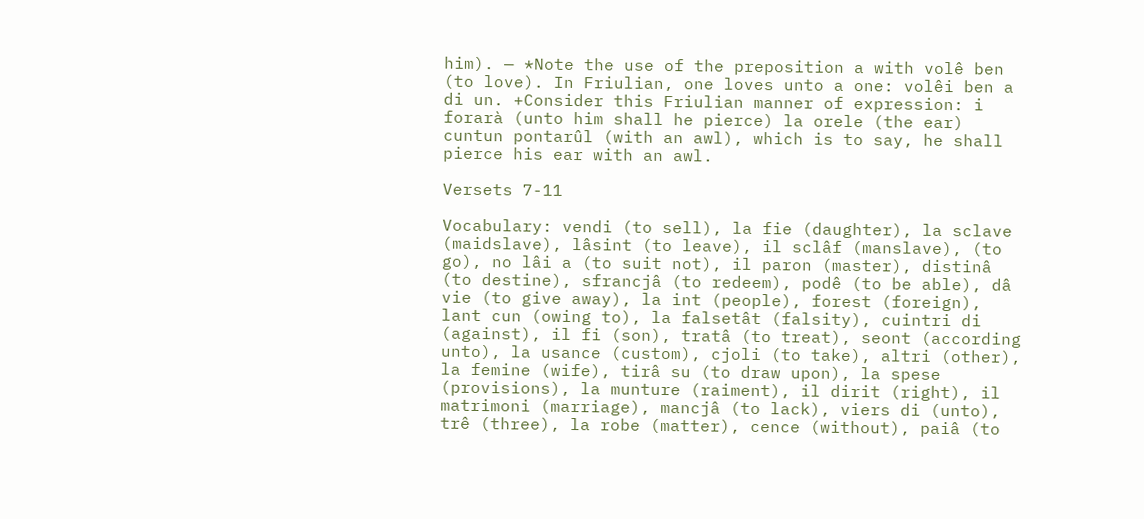him). — *Note the use of the preposition a with volê ben (to love). In Friulian, one loves unto a one: volêi ben a di un. +Consider this Friulian manner of expression: i forarà (unto him shall he pierce) la orele (the ear) cuntun pontarûl (with an awl), which is to say, he shall pierce his ear with an awl.

Versets 7-11

Vocabulary: vendi (to sell), la fie (daughter), la sclave (maidslave), lâsint (to leave), il sclâf (manslave), (to go), no lâi a (to suit not), il paron (master), distinâ (to destine), sfrancjâ (to redeem), podê (to be able), dâ vie (to give away), la int (people), forest (foreign), lant cun (owing to), la falsetât (falsity), cuintri di (against), il fi (son), tratâ (to treat), seont (according unto), la usance (custom), cjoli (to take), altri (other), la femine (wife), tirâ su (to draw upon), la spese (provisions), la munture (raiment), il dirit (right), il matrimoni (marriage), mancjâ (to lack), viers di (unto), trê (three), la robe (matter), cence (without), paiâ (to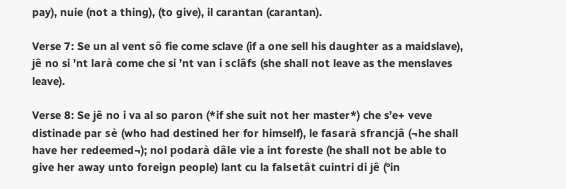pay), nuie (not a thing), (to give), il carantan (carantan).

Verse 7: Se un al vent sô fie come sclave (if a one sell his daughter as a maidslave), jê no si ’nt larà come che si ’nt van i sclâfs (she shall not leave as the menslaves leave).

Verse 8: Se jê no i va al so paron (*if she suit not her master*) che s’e+ veve distinade par sè (who had destined her for himself), le fasarà sfrancjâ (¬he shall have her redeemed¬); nol podarà dâle vie a int foreste (he shall not be able to give her away unto foreign people) lant cu la falsetât cuintri di jê (°in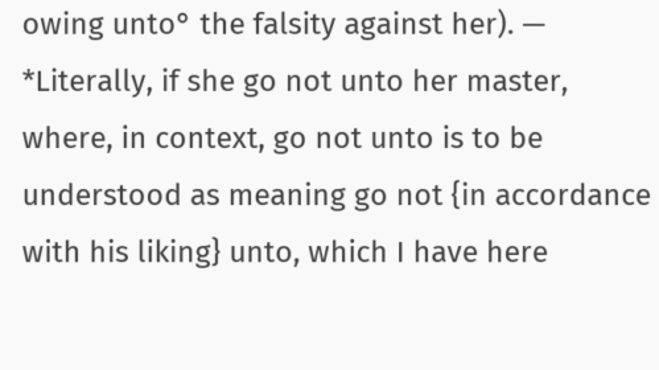owing unto° the falsity against her). — *Literally, if she go not unto her master, where, in context, go not unto is to be understood as meaning go not {in accordance with his liking} unto, which I have here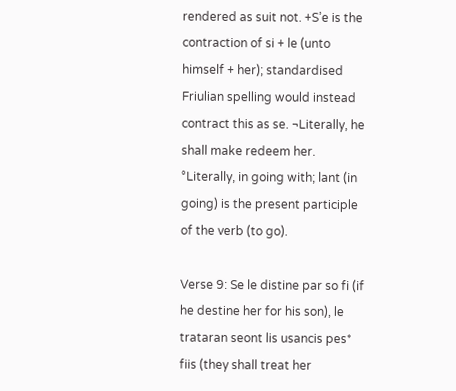rendered as suit not. +S’e is the contraction of si + le (unto himself + her); standardised Friulian spelling would instead contract this as se. ¬Literally, he shall make redeem her. °Literally, in going with; lant (in going) is the present participle of the verb (to go).

Verse 9: Se le distine par so fi (if he destine her for his son), le trataran seont lis usancis pes* fiis (they shall treat her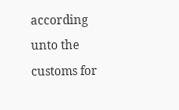according unto the customs for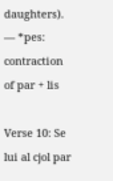daughters). — *pes: contraction of par + lis

Verse 10: Se lui al cjol par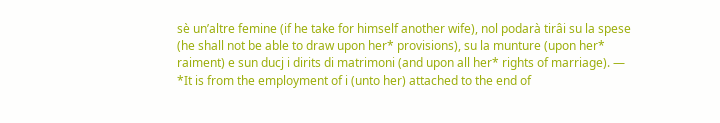sè un’altre femine (if he take for himself another wife), nol podarà tirâi su la spese (he shall not be able to draw upon her* provisions), su la munture (upon her* raiment) e sun ducj i dirits di matrimoni (and upon all her* rights of marriage). — *It is from the employment of i (unto her) attached to the end of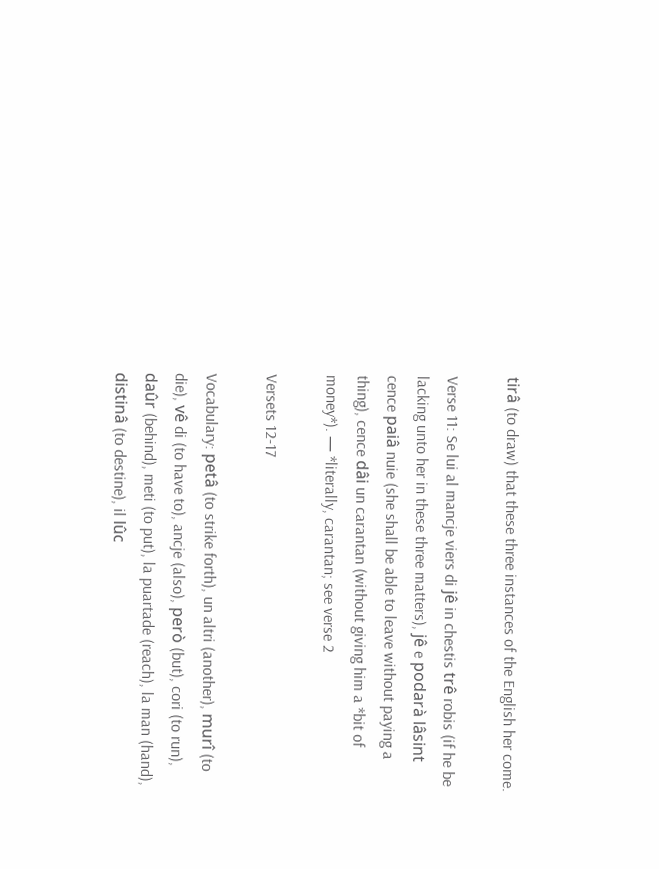tirâ (to draw) that these three instances of the English her come.

Verse 11: Se lui al mancje viers di jê in chestis trê robis (if he be lacking unto her in these three matters), jê e podarà lâsint cence paiâ nuie (she shall be able to leave without paying a thing), cence dâi un carantan (without giving him a *bit of money*). — *literally, carantan; see verse 2

Versets 12-17

Vocabulary: petâ (to strike forth), un altri (another), murî (to die), vê di (to have to), ancje (also), però (but), cori (to run), daûr (behind), meti (to put), la puartade (reach), la man (hand), distinâ (to destine), il lûc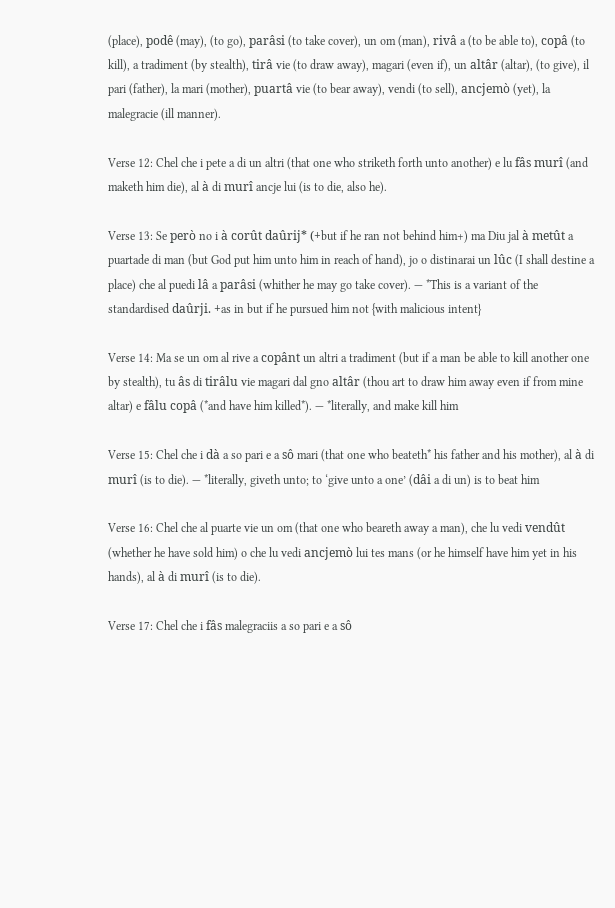(place), podê (may), (to go), parâsi (to take cover), un om (man), rivâ a (to be able to), copâ (to kill), a tradiment (by stealth), tirâ vie (to draw away), magari (even if), un altâr (altar), (to give), il pari (father), la mari (mother), puartâ vie (to bear away), vendi (to sell), ancjemò (yet), la malegracie (ill manner).

Verse 12: Chel che i pete a di un altri (that one who striketh forth unto another) e lu fâs murî (and maketh him die), al à di murî ancje lui (is to die, also he).

Verse 13: Se però no i à corût daûrij* (+but if he ran not behind him+) ma Diu jal à metût a puartade di man (but God put him unto him in reach of hand), jo o distinarai un lûc (I shall destine a place) che al puedi lâ a parâsi (whither he may go take cover). — *This is a variant of the standardised daûrji. +as in but if he pursued him not {with malicious intent}

Verse 14: Ma se un om al rive a copânt un altri a tradiment (but if a man be able to kill another one by stealth), tu âs di tirâlu vie magari dal gno altâr (thou art to draw him away even if from mine altar) e fâlu copâ (*and have him killed*). — *literally, and make kill him

Verse 15: Chel che i dà a so pari e a sô mari (that one who beateth* his father and his mother), al à di murî (is to die). — *literally, giveth unto; to ‘give unto a one’ (dâi a di un) is to beat him

Verse 16: Chel che al puarte vie un om (that one who beareth away a man), che lu vedi vendût (whether he have sold him) o che lu vedi ancjemò lui tes mans (or he himself have him yet in his hands), al à di murî (is to die).

Verse 17: Chel che i fâs malegraciis a so pari e a sô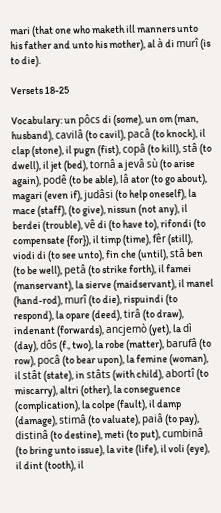mari (that one who maketh ill manners unto his father and unto his mother), al à di murî (is to die).

Versets 18-25

Vocabulary: un pôcs di (some), un om (man, husband), cavilâ (to cavil), pacâ (to knock), il clap (stone), il pugn (fist), copâ (to kill), stâ (to dwell), il jet (bed), tornâ a jevâ sù (to arise again), podê (to be able), lâ ator (to go about), magari (even if), judâsi (to help oneself), la mace (staff), (to give), nissun (not any), il berdei (trouble), vê di (to have to), rifondi (to compensate {for}), il timp (time), fêr (still), viodi di (to see unto), fin che (until), stâ ben (to be well), petâ (to strike forth), il famei (manservant), la sierve (maidservant), il manel (hand-rod), murî (to die), rispuindi (to respond), la opare (deed), tirâ (to draw), indenant (forwards), ancjemò (yet), la dì (day), dôs (f., two), la robe (matter), barufâ (to row), pocâ (to bear upon), la femine (woman), il stât (state), in stâts (with child), abortî (to miscarry), altri (other), la conseguence (complication), la colpe (fault), il damp (damage), stimâ (to valuate), paiâ (to pay), distinâ (to destine), meti (to put), cumbinâ (to bring unto issue), la vite (life), il voli (eye), il dint (tooth), il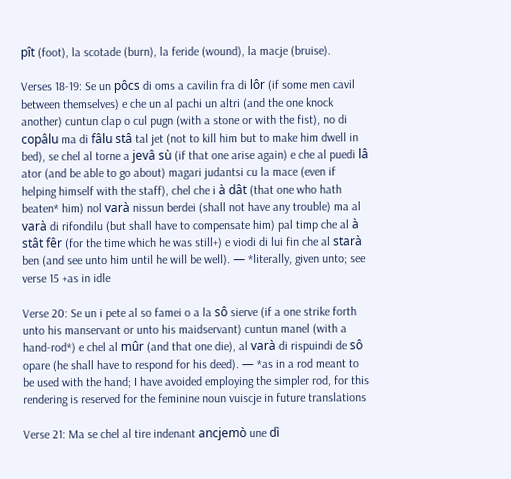pît (foot), la scotade (burn), la feride (wound), la macje (bruise).

Verses 18-19: Se un pôcs di oms a cavilin fra di lôr (if some men cavil between themselves) e che un al pachi un altri (and the one knock another) cuntun clap o cul pugn (with a stone or with the fist), no di copâlu ma di fâlu stâ tal jet (not to kill him but to make him dwell in bed), se chel al torne a jevâ sù (if that one arise again) e che al puedi lâ ator (and be able to go about) magari judantsi cu la mace (even if helping himself with the staff), chel che i à dât (that one who hath beaten* him) nol varà nissun berdei (shall not have any trouble) ma al varà di rifondilu (but shall have to compensate him) pal timp che al à stât fêr (for the time which he was still+) e viodi di lui fin che al starà ben (and see unto him until he will be well). — *literally, given unto; see verse 15 +as in idle

Verse 20: Se un i pete al so famei o a la sô sierve (if a one strike forth unto his manservant or unto his maidservant) cuntun manel (with a hand-rod*) e chel al mûr (and that one die), al varà di rispuindi de sô opare (he shall have to respond for his deed). — *as in a rod meant to be used with the hand; I have avoided employing the simpler rod, for this rendering is reserved for the feminine noun vuiscje in future translations

Verse 21: Ma se chel al tire indenant ancjemò une dì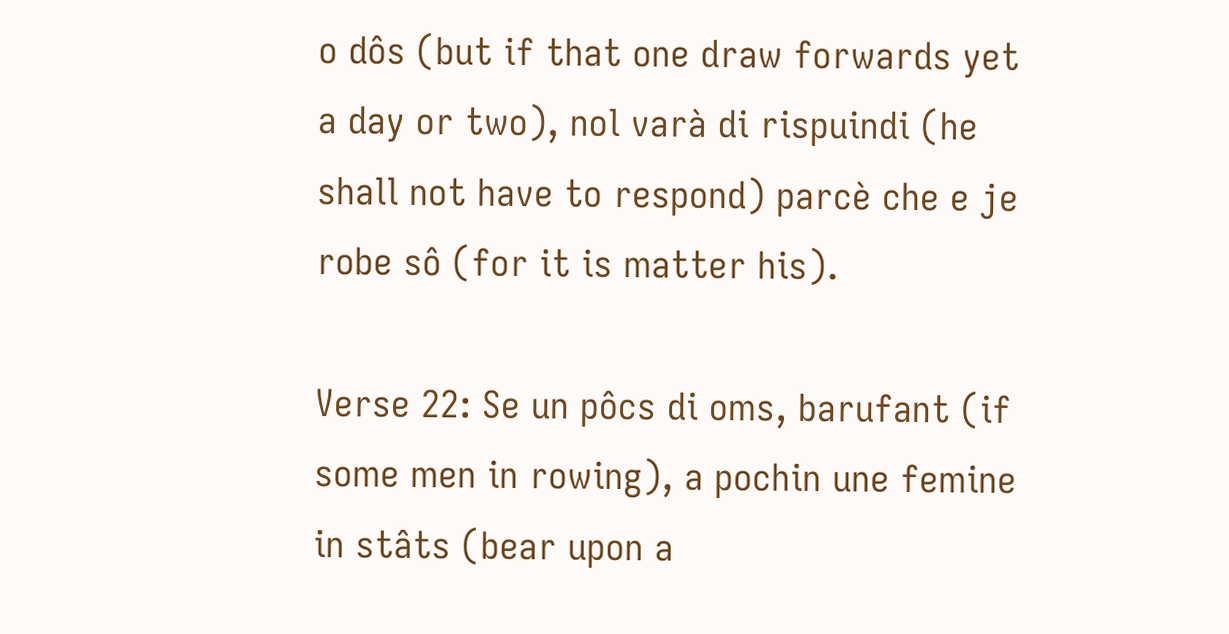o dôs (but if that one draw forwards yet a day or two), nol varà di rispuindi (he shall not have to respond) parcè che e je robe sô (for it is matter his).

Verse 22: Se un pôcs di oms, barufant (if some men in rowing), a pochin une femine in stâts (bear upon a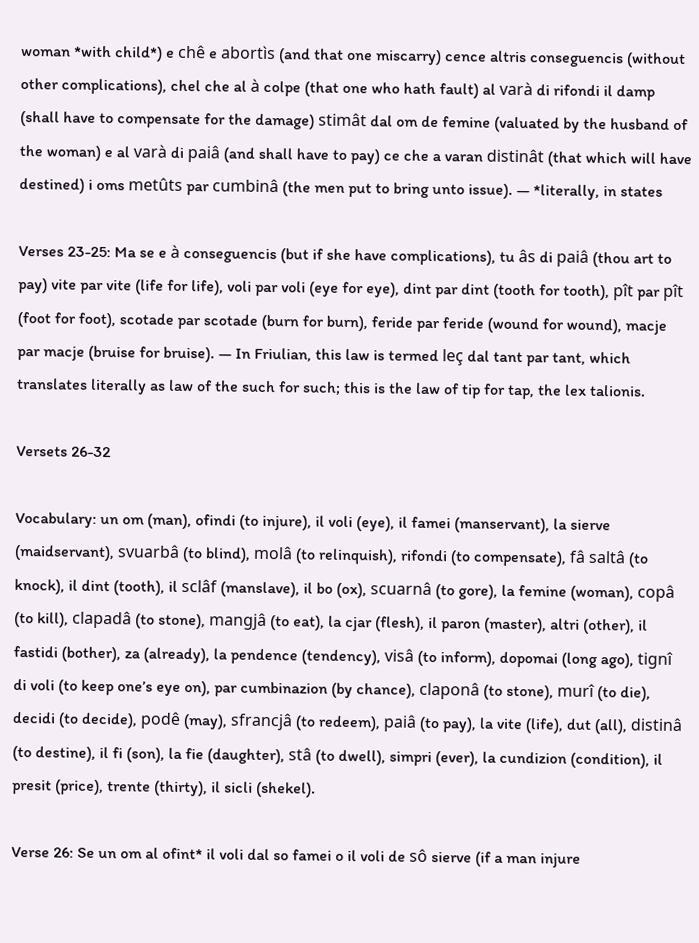woman *with child*) e chê e abortìs (and that one miscarry) cence altris conseguencis (without other complications), chel che al à colpe (that one who hath fault) al varà di rifondi il damp (shall have to compensate for the damage) stimât dal om de femine (valuated by the husband of the woman) e al varà di paiâ (and shall have to pay) ce che a varan distinât (that which will have destined) i oms metûts par cumbinâ (the men put to bring unto issue). — *literally, in states

Verses 23-25: Ma se e à conseguencis (but if she have complications), tu âs di paiâ (thou art to pay) vite par vite (life for life), voli par voli (eye for eye), dint par dint (tooth for tooth), pît par pît (foot for foot), scotade par scotade (burn for burn), feride par feride (wound for wound), macje par macje (bruise for bruise). — In Friulian, this law is termed leç dal tant par tant, which translates literally as law of the such for such; this is the law of tip for tap, the lex talionis.

Versets 26-32

Vocabulary: un om (man), ofindi (to injure), il voli (eye), il famei (manservant), la sierve (maidservant), svuarbâ (to blind), molâ (to relinquish), rifondi (to compensate), fâ saltâ (to knock), il dint (tooth), il sclâf (manslave), il bo (ox), scuarnâ (to gore), la femine (woman), copâ (to kill), clapadâ (to stone), mangjâ (to eat), la cjar (flesh), il paron (master), altri (other), il fastidi (bother), za (already), la pendence (tendency), visâ (to inform), dopomai (long ago), tignî di voli (to keep one’s eye on), par cumbinazion (by chance), claponâ (to stone), murî (to die), decidi (to decide), podê (may), sfrancjâ (to redeem), paiâ (to pay), la vite (life), dut (all), distinâ (to destine), il fi (son), la fie (daughter), stâ (to dwell), simpri (ever), la cundizion (condition), il presit (price), trente (thirty), il sicli (shekel).

Verse 26: Se un om al ofint* il voli dal so famei o il voli de sô sierve (if a man injure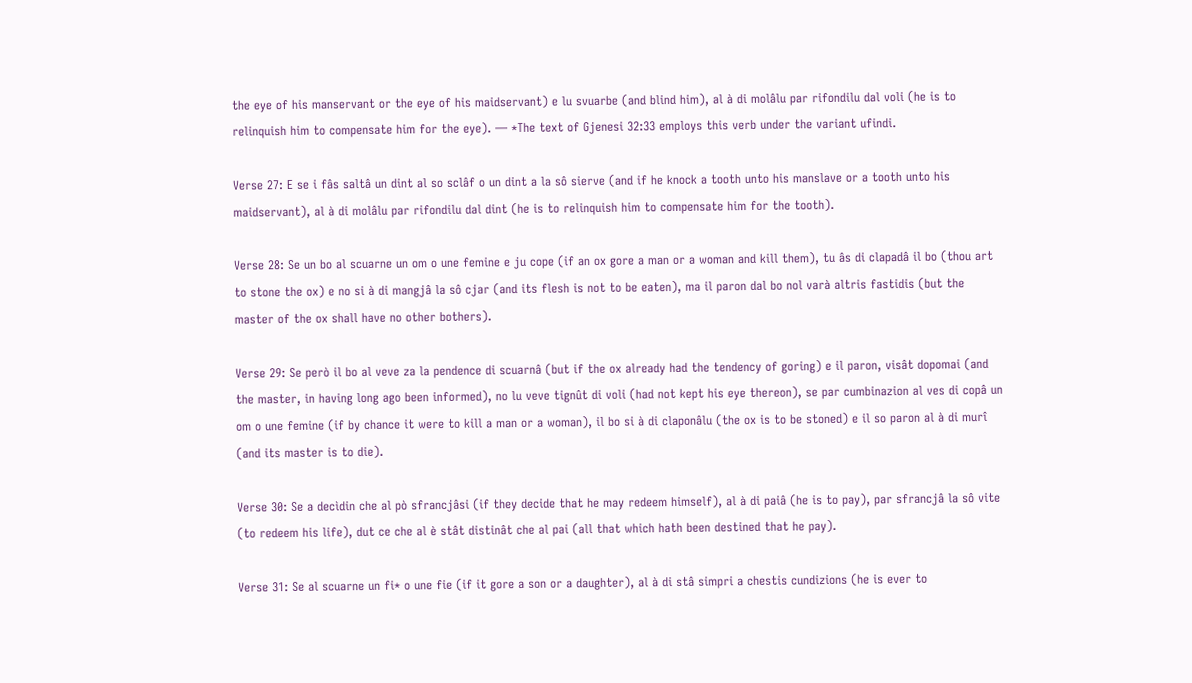the eye of his manservant or the eye of his maidservant) e lu svuarbe (and blind him), al à di molâlu par rifondilu dal voli (he is to relinquish him to compensate him for the eye). — *The text of Gjenesi 32:33 employs this verb under the variant ufindi.

Verse 27: E se i fâs saltâ un dint al so sclâf o un dint a la sô sierve (and if he knock a tooth unto his manslave or a tooth unto his maidservant), al à di molâlu par rifondilu dal dint (he is to relinquish him to compensate him for the tooth).

Verse 28: Se un bo al scuarne un om o une femine e ju cope (if an ox gore a man or a woman and kill them), tu âs di clapadâ il bo (thou art to stone the ox) e no si à di mangjâ la sô cjar (and its flesh is not to be eaten), ma il paron dal bo nol varà altris fastidis (but the master of the ox shall have no other bothers).

Verse 29: Se però il bo al veve za la pendence di scuarnâ (but if the ox already had the tendency of goring) e il paron, visât dopomai (and the master, in having long ago been informed), no lu veve tignût di voli (had not kept his eye thereon), se par cumbinazion al ves di copâ un om o une femine (if by chance it were to kill a man or a woman), il bo si à di claponâlu (the ox is to be stoned) e il so paron al à di murî (and its master is to die).

Verse 30: Se a decìdin che al pò sfrancjâsi (if they decide that he may redeem himself), al à di paiâ (he is to pay), par sfrancjâ la sô vite (to redeem his life), dut ce che al è stât distinât che al pai (all that which hath been destined that he pay).

Verse 31: Se al scuarne un fi* o une fie (if it gore a son or a daughter), al à di stâ simpri a chestis cundizions (he is ever to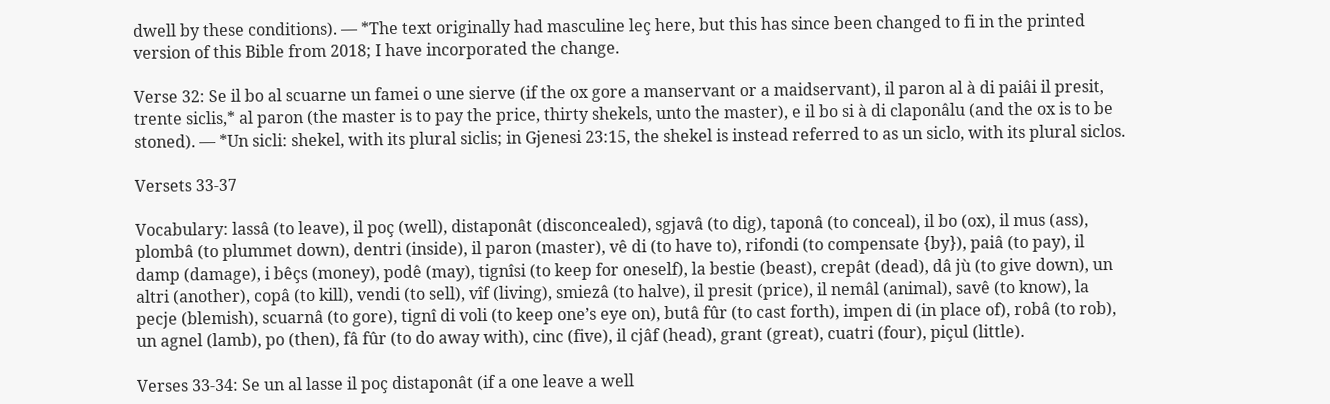dwell by these conditions). — *The text originally had masculine leç here, but this has since been changed to fi in the printed version of this Bible from 2018; I have incorporated the change.

Verse 32: Se il bo al scuarne un famei o une sierve (if the ox gore a manservant or a maidservant), il paron al à di paiâi il presit, trente siclis,* al paron (the master is to pay the price, thirty shekels, unto the master), e il bo si à di claponâlu (and the ox is to be stoned). — *Un sicli: shekel, with its plural siclis; in Gjenesi 23:15, the shekel is instead referred to as un siclo, with its plural siclos.

Versets 33-37

Vocabulary: lassâ (to leave), il poç (well), distaponât (disconcealed), sgjavâ (to dig), taponâ (to conceal), il bo (ox), il mus (ass), plombâ (to plummet down), dentri (inside), il paron (master), vê di (to have to), rifondi (to compensate {by}), paiâ (to pay), il damp (damage), i bêçs (money), podê (may), tignîsi (to keep for oneself), la bestie (beast), crepât (dead), dâ jù (to give down), un altri (another), copâ (to kill), vendi (to sell), vîf (living), smiezâ (to halve), il presit (price), il nemâl (animal), savê (to know), la pecje (blemish), scuarnâ (to gore), tignî di voli (to keep one’s eye on), butâ fûr (to cast forth), impen di (in place of), robâ (to rob), un agnel (lamb), po (then), fâ fûr (to do away with), cinc (five), il cjâf (head), grant (great), cuatri (four), piçul (little).

Verses 33-34: Se un al lasse il poç distaponât (if a one leave a well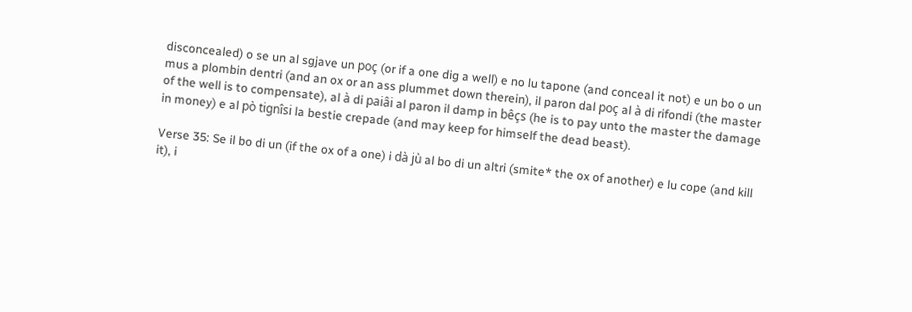disconcealed) o se un al sgjave un poç (or if a one dig a well) e no lu tapone (and conceal it not) e un bo o un mus a plombin dentri (and an ox or an ass plummet down therein), il paron dal poç al à di rifondi (the master of the well is to compensate), al à di paiâi al paron il damp in bêçs (he is to pay unto the master the damage in money) e al pò tignîsi la bestie crepade (and may keep for himself the dead beast).

Verse 35: Se il bo di un (if the ox of a one) i dà jù al bo di un altri (smite* the ox of another) e lu cope (and kill it), i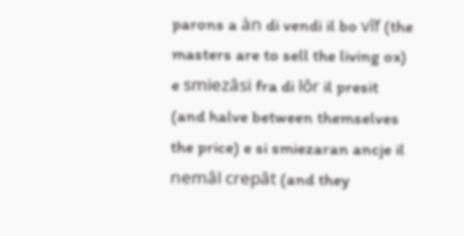parons a àn di vendi il bo vîf (the masters are to sell the living ox) e smiezâsi fra di lôr il presit (and halve between themselves the price) e si smiezaran ancje il nemâl crepât (and they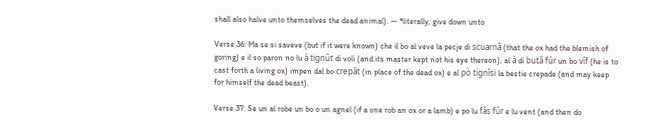shall also halve unto themselves the dead animal). — *literally, give down unto

Verse 36: Ma se si saveve (but if it were known) che il bo al veve la pecje di scuarnâ (that the ox had the blemish of goring) e il so paron no lu à tignût di voli (and its master kept not his eye thereon), al à di butâ fûr un bo vîf (he is to cast forth a living ox) impen dal bo crepât (in place of the dead ox) e al pò tignîsi la bestie crepade (and may keep for himself the dead beast).

Verse 37: Se un al robe un bo o un agnel (if a one rob an ox or a lamb) e po lu fâs fûr e lu vent (and then do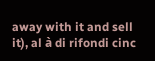away with it and sell it), al à di rifondi cinc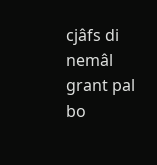cjâfs di nemâl grant pal bo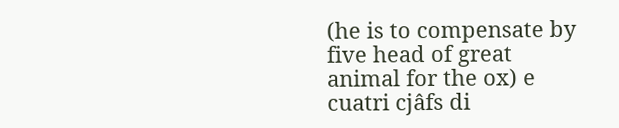(he is to compensate by five head of great animal for the ox) e cuatri cjâfs di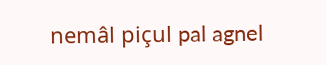nemâl piçul pal agnel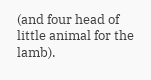(and four head of little animal for the lamb).